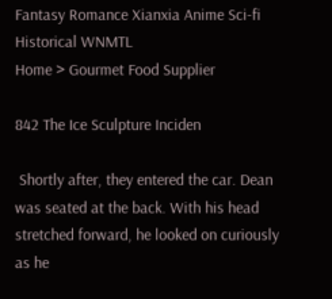Fantasy Romance Xianxia Anime Sci-fi Historical WNMTL
Home > Gourmet Food Supplier

842 The Ice Sculpture Inciden

 Shortly after, they entered the car. Dean was seated at the back. With his head stretched forward, he looked on curiously as he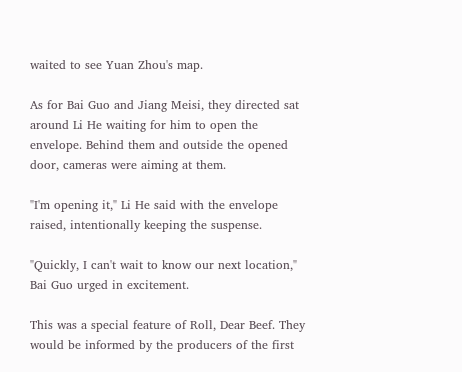waited to see Yuan Zhou's map.

As for Bai Guo and Jiang Meisi, they directed sat around Li He waiting for him to open the envelope. Behind them and outside the opened door, cameras were aiming at them.

"I'm opening it," Li He said with the envelope raised, intentionally keeping the suspense.

"Quickly, I can't wait to know our next location," Bai Guo urged in excitement.

This was a special feature of Roll, Dear Beef. They would be informed by the producers of the first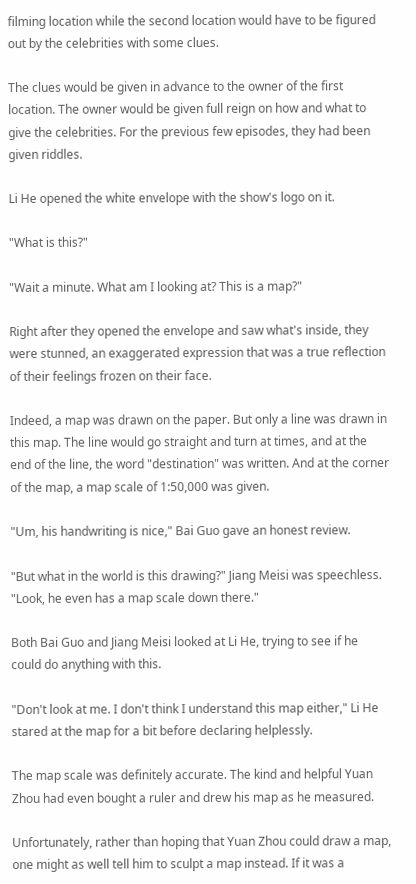filming location while the second location would have to be figured out by the celebrities with some clues.

The clues would be given in advance to the owner of the first location. The owner would be given full reign on how and what to give the celebrities. For the previous few episodes, they had been given riddles.

Li He opened the white envelope with the show's logo on it.

"What is this?"

"Wait a minute. What am I looking at? This is a map?"

Right after they opened the envelope and saw what's inside, they were stunned, an exaggerated expression that was a true reflection of their feelings frozen on their face.

Indeed, a map was drawn on the paper. But only a line was drawn in this map. The line would go straight and turn at times, and at the end of the line, the word "destination" was written. And at the corner of the map, a map scale of 1:50,000 was given.

"Um, his handwriting is nice," Bai Guo gave an honest review.

"But what in the world is this drawing?" Jiang Meisi was speechless. "Look, he even has a map scale down there."

Both Bai Guo and Jiang Meisi looked at Li He, trying to see if he could do anything with this.

"Don't look at me. I don't think I understand this map either," Li He stared at the map for a bit before declaring helplessly.

The map scale was definitely accurate. The kind and helpful Yuan Zhou had even bought a ruler and drew his map as he measured.

Unfortunately, rather than hoping that Yuan Zhou could draw a map, one might as well tell him to sculpt a map instead. If it was a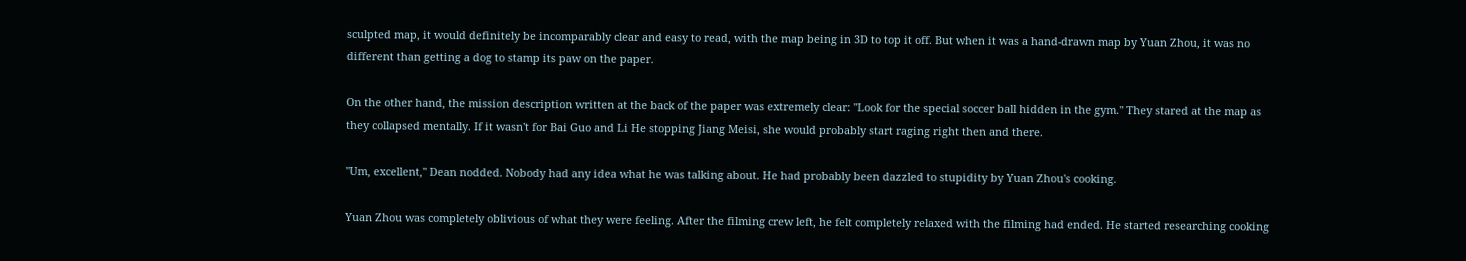sculpted map, it would definitely be incomparably clear and easy to read, with the map being in 3D to top it off. But when it was a hand-drawn map by Yuan Zhou, it was no different than getting a dog to stamp its paw on the paper.

On the other hand, the mission description written at the back of the paper was extremely clear: "Look for the special soccer ball hidden in the gym." They stared at the map as they collapsed mentally. If it wasn't for Bai Guo and Li He stopping Jiang Meisi, she would probably start raging right then and there.

"Um, excellent," Dean nodded. Nobody had any idea what he was talking about. He had probably been dazzled to stupidity by Yuan Zhou's cooking.

Yuan Zhou was completely oblivious of what they were feeling. After the filming crew left, he felt completely relaxed with the filming had ended. He started researching cooking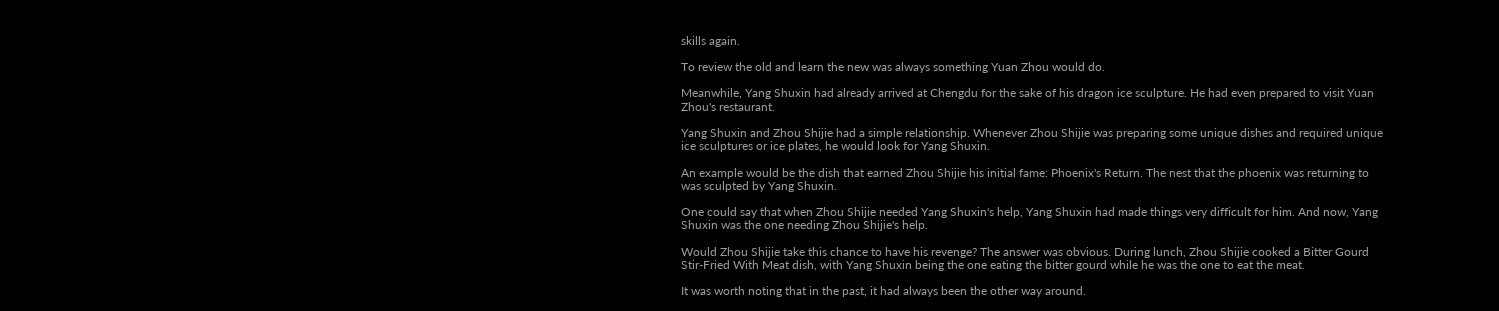skills again.

To review the old and learn the new was always something Yuan Zhou would do.

Meanwhile, Yang Shuxin had already arrived at Chengdu for the sake of his dragon ice sculpture. He had even prepared to visit Yuan Zhou's restaurant.

Yang Shuxin and Zhou Shijie had a simple relationship. Whenever Zhou Shijie was preparing some unique dishes and required unique ice sculptures or ice plates, he would look for Yang Shuxin.

An example would be the dish that earned Zhou Shijie his initial fame: Phoenix's Return. The nest that the phoenix was returning to was sculpted by Yang Shuxin.

One could say that when Zhou Shijie needed Yang Shuxin's help, Yang Shuxin had made things very difficult for him. And now, Yang Shuxin was the one needing Zhou Shijie's help.

Would Zhou Shijie take this chance to have his revenge? The answer was obvious. During lunch, Zhou Shijie cooked a Bitter Gourd Stir-Fried With Meat dish, with Yang Shuxin being the one eating the bitter gourd while he was the one to eat the meat.

It was worth noting that in the past, it had always been the other way around.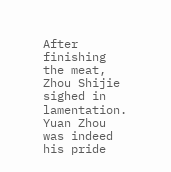After finishing the meat, Zhou Shijie sighed in lamentation. Yuan Zhou was indeed his pride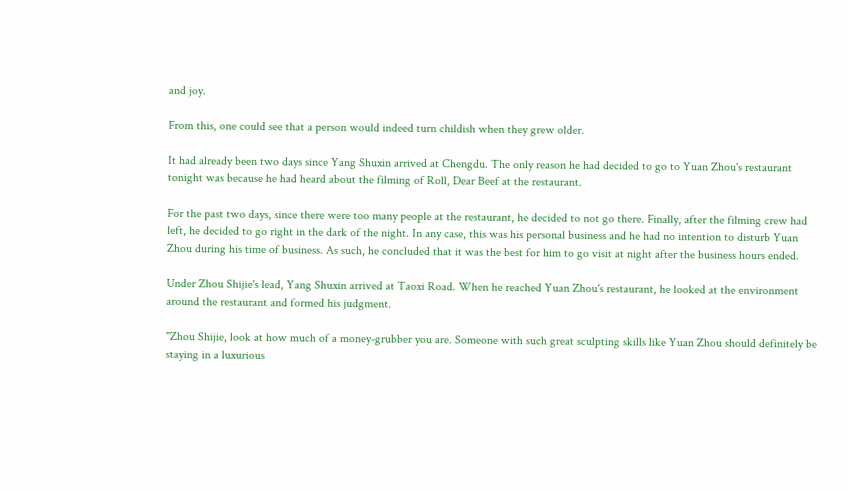and joy.

From this, one could see that a person would indeed turn childish when they grew older.

It had already been two days since Yang Shuxin arrived at Chengdu. The only reason he had decided to go to Yuan Zhou's restaurant tonight was because he had heard about the filming of Roll, Dear Beef at the restaurant.

For the past two days, since there were too many people at the restaurant, he decided to not go there. Finally, after the filming crew had left, he decided to go right in the dark of the night. In any case, this was his personal business and he had no intention to disturb Yuan Zhou during his time of business. As such, he concluded that it was the best for him to go visit at night after the business hours ended.

Under Zhou Shijie's lead, Yang Shuxin arrived at Taoxi Road. When he reached Yuan Zhou's restaurant, he looked at the environment around the restaurant and formed his judgment.

"Zhou Shijie, look at how much of a money-grubber you are. Someone with such great sculpting skills like Yuan Zhou should definitely be staying in a luxurious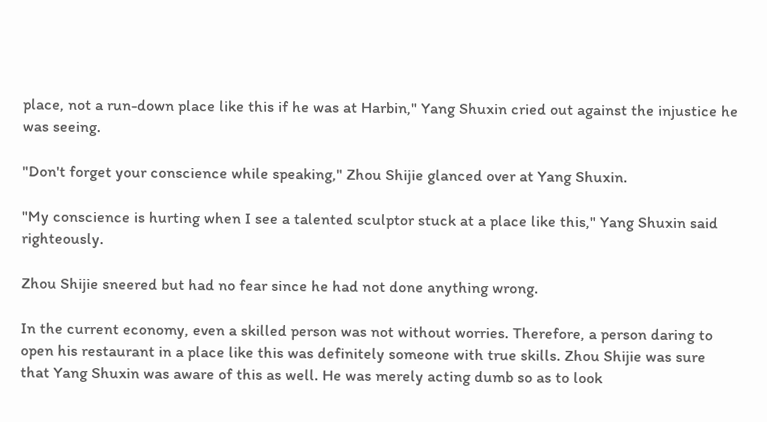place, not a run-down place like this if he was at Harbin," Yang Shuxin cried out against the injustice he was seeing.

"Don't forget your conscience while speaking," Zhou Shijie glanced over at Yang Shuxin.

"My conscience is hurting when I see a talented sculptor stuck at a place like this," Yang Shuxin said righteously.

Zhou Shijie sneered but had no fear since he had not done anything wrong.

In the current economy, even a skilled person was not without worries. Therefore, a person daring to open his restaurant in a place like this was definitely someone with true skills. Zhou Shijie was sure that Yang Shuxin was aware of this as well. He was merely acting dumb so as to look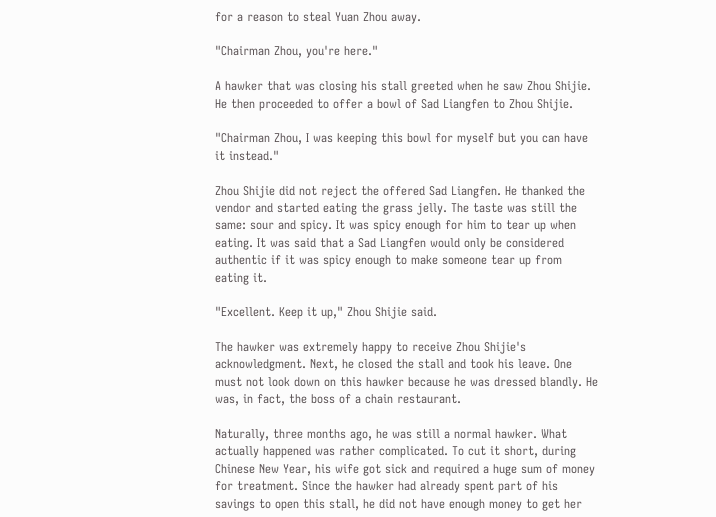for a reason to steal Yuan Zhou away.

"Chairman Zhou, you're here."

A hawker that was closing his stall greeted when he saw Zhou Shijie. He then proceeded to offer a bowl of Sad Liangfen to Zhou Shijie.

"Chairman Zhou, I was keeping this bowl for myself but you can have it instead."

Zhou Shijie did not reject the offered Sad Liangfen. He thanked the vendor and started eating the grass jelly. The taste was still the same: sour and spicy. It was spicy enough for him to tear up when eating. It was said that a Sad Liangfen would only be considered authentic if it was spicy enough to make someone tear up from eating it.

"Excellent. Keep it up," Zhou Shijie said.

The hawker was extremely happy to receive Zhou Shijie's acknowledgment. Next, he closed the stall and took his leave. One must not look down on this hawker because he was dressed blandly. He was, in fact, the boss of a chain restaurant.

Naturally, three months ago, he was still a normal hawker. What actually happened was rather complicated. To cut it short, during Chinese New Year, his wife got sick and required a huge sum of money for treatment. Since the hawker had already spent part of his savings to open this stall, he did not have enough money to get her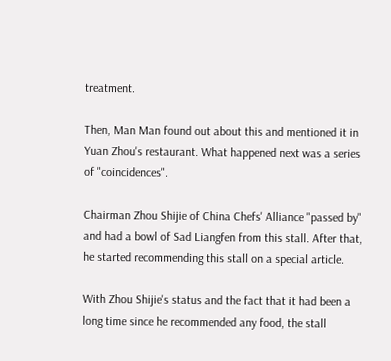treatment.

Then, Man Man found out about this and mentioned it in Yuan Zhou's restaurant. What happened next was a series of "coincidences".

Chairman Zhou Shijie of China Chefs' Alliance "passed by" and had a bowl of Sad Liangfen from this stall. After that, he started recommending this stall on a special article.

With Zhou Shijie's status and the fact that it had been a long time since he recommended any food, the stall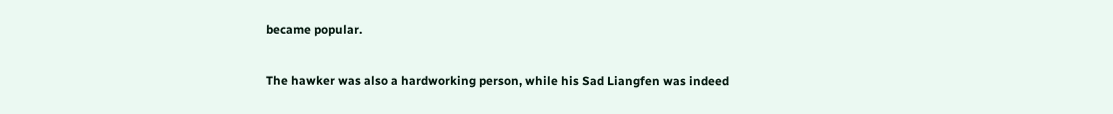became popular.

The hawker was also a hardworking person, while his Sad Liangfen was indeed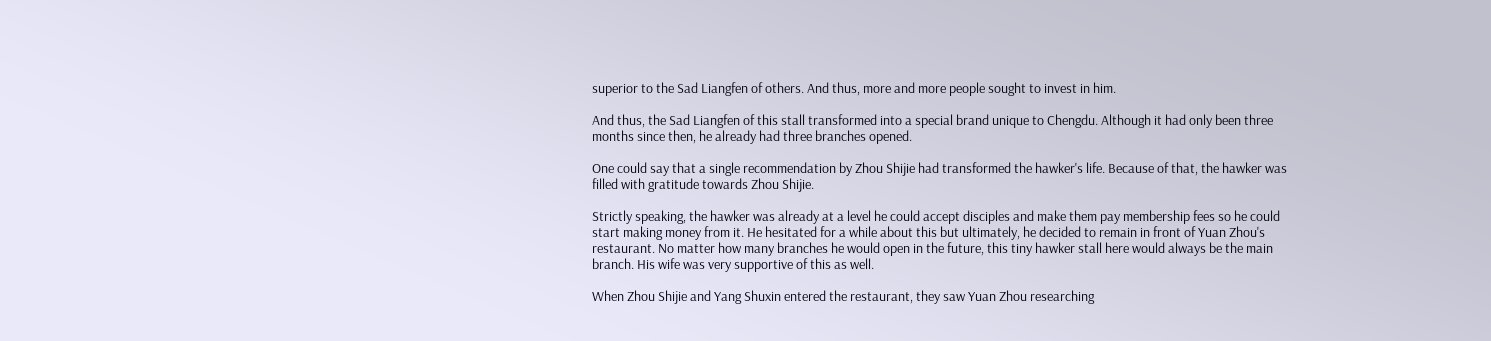superior to the Sad Liangfen of others. And thus, more and more people sought to invest in him.

And thus, the Sad Liangfen of this stall transformed into a special brand unique to Chengdu. Although it had only been three months since then, he already had three branches opened.

One could say that a single recommendation by Zhou Shijie had transformed the hawker's life. Because of that, the hawker was filled with gratitude towards Zhou Shijie.

Strictly speaking, the hawker was already at a level he could accept disciples and make them pay membership fees so he could start making money from it. He hesitated for a while about this but ultimately, he decided to remain in front of Yuan Zhou's restaurant. No matter how many branches he would open in the future, this tiny hawker stall here would always be the main branch. His wife was very supportive of this as well.

When Zhou Shijie and Yang Shuxin entered the restaurant, they saw Yuan Zhou researching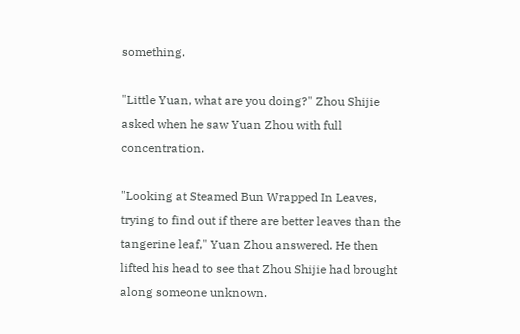something.

"Little Yuan, what are you doing?" Zhou Shijie asked when he saw Yuan Zhou with full concentration.

"Looking at Steamed Bun Wrapped In Leaves, trying to find out if there are better leaves than the tangerine leaf," Yuan Zhou answered. He then lifted his head to see that Zhou Shijie had brought along someone unknown.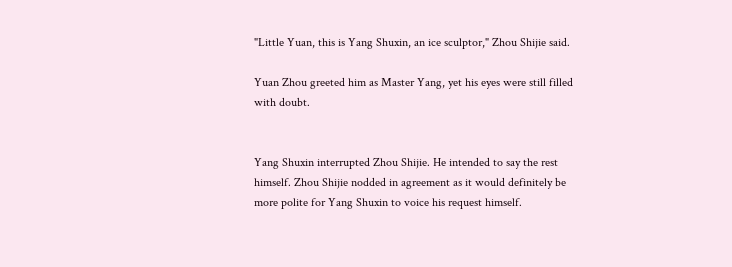"Little Yuan, this is Yang Shuxin, an ice sculptor," Zhou Shijie said.

Yuan Zhou greeted him as Master Yang, yet his eyes were still filled with doubt.


Yang Shuxin interrupted Zhou Shijie. He intended to say the rest himself. Zhou Shijie nodded in agreement as it would definitely be more polite for Yang Shuxin to voice his request himself.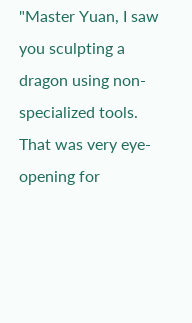"Master Yuan, I saw you sculpting a dragon using non-specialized tools. That was very eye-opening for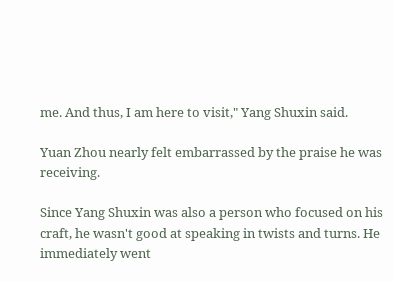me. And thus, I am here to visit," Yang Shuxin said.

Yuan Zhou nearly felt embarrassed by the praise he was receiving.

Since Yang Shuxin was also a person who focused on his craft, he wasn't good at speaking in twists and turns. He immediately went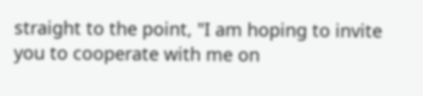straight to the point, "I am hoping to invite you to cooperate with me on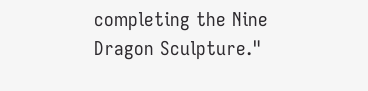completing the Nine Dragon Sculpture."